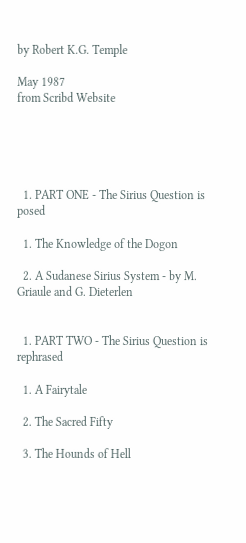by Robert K.G. Temple

May 1987
from Scribd Website





  1. PART ONE - The Sirius Question is posed

  1. The Knowledge of the Dogon

  2. A Sudanese Sirius System - by M. Griaule and G. Dieterlen


  1. PART TWO - The Sirius Question is rephrased

  1. A Fairytale

  2. The Sacred Fifty

  3. The Hounds of Hell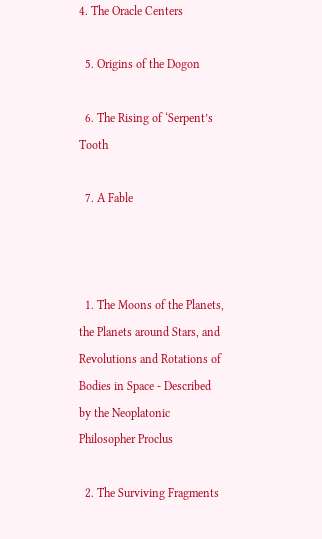4. The Oracle Centers

  5. Origins of the Dogon

  6. The Rising of ‘Serpent’s Tooth

  7. A Fable



  1. The Moons of the Planets, the Planets around Stars, and Revolutions and Rotations of Bodies in Space - Described by the Neoplatonic Philosopher Proclus

  2. The Surviving Fragments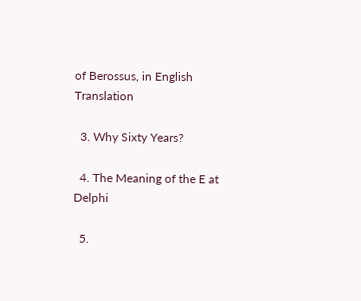of Berossus, in English Translation

  3. Why Sixty Years?

  4. The Meaning of the E at Delphi

  5.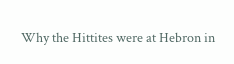Why the Hittites were at Hebron in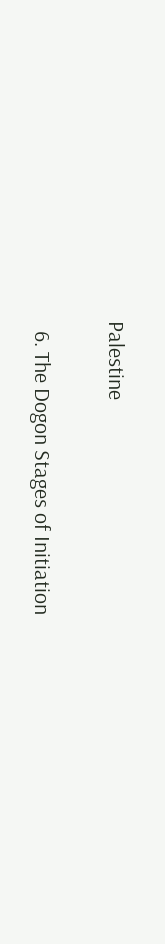Palestine

  6. The Dogon Stages of Initiation